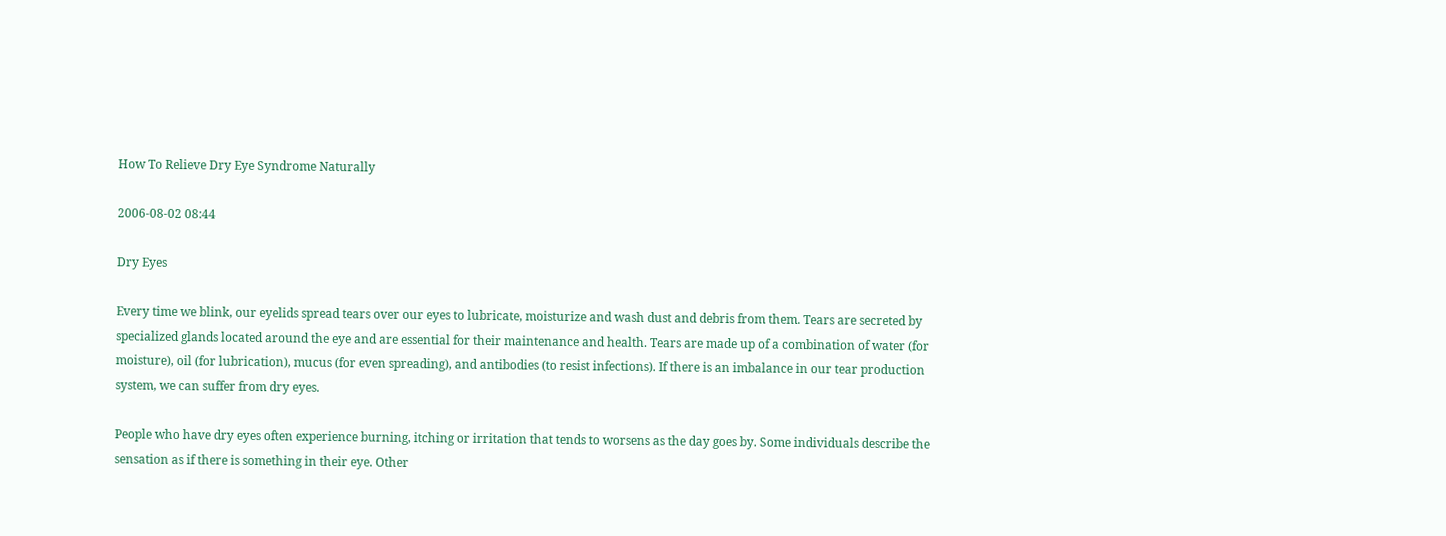How To Relieve Dry Eye Syndrome Naturally

2006-08-02 08:44

Dry Eyes

Every time we blink, our eyelids spread tears over our eyes to lubricate, moisturize and wash dust and debris from them. Tears are secreted by specialized glands located around the eye and are essential for their maintenance and health. Tears are made up of a combination of water (for moisture), oil (for lubrication), mucus (for even spreading), and antibodies (to resist infections). If there is an imbalance in our tear production system, we can suffer from dry eyes.

People who have dry eyes often experience burning, itching or irritation that tends to worsens as the day goes by. Some individuals describe the sensation as if there is something in their eye. Other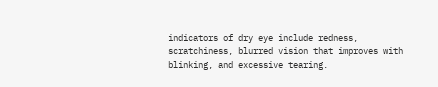indicators of dry eye include redness, scratchiness, blurred vision that improves with blinking, and excessive tearing.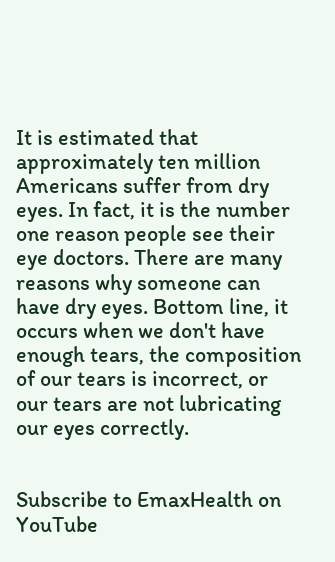It is estimated that approximately ten million Americans suffer from dry eyes. In fact, it is the number one reason people see their eye doctors. There are many reasons why someone can have dry eyes. Bottom line, it occurs when we don't have enough tears, the composition of our tears is incorrect, or our tears are not lubricating our eyes correctly.


Subscribe to EmaxHealth on YouTube